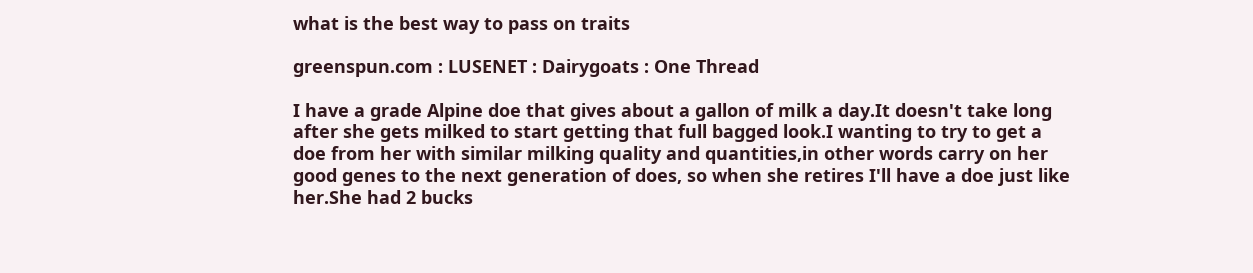what is the best way to pass on traits

greenspun.com : LUSENET : Dairygoats : One Thread

I have a grade Alpine doe that gives about a gallon of milk a day.It doesn't take long after she gets milked to start getting that full bagged look.I wanting to try to get a doe from her with similar milking quality and quantities,in other words carry on her good genes to the next generation of does, so when she retires I'll have a doe just like her.She had 2 bucks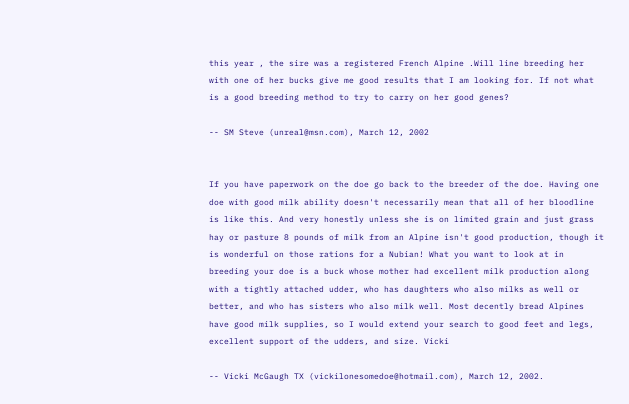this year , the sire was a registered French Alpine .Will line breeding her with one of her bucks give me good results that I am looking for. If not what is a good breeding method to try to carry on her good genes?

-- SM Steve (unreal@msn.com), March 12, 2002


If you have paperwork on the doe go back to the breeder of the doe. Having one doe with good milk ability doesn't necessarily mean that all of her bloodline is like this. And very honestly unless she is on limited grain and just grass hay or pasture 8 pounds of milk from an Alpine isn't good production, though it is wonderful on those rations for a Nubian! What you want to look at in breeding your doe is a buck whose mother had excellent milk production along with a tightly attached udder, who has daughters who also milks as well or better, and who has sisters who also milk well. Most decently bread Alpines have good milk supplies, so I would extend your search to good feet and legs, excellent support of the udders, and size. Vicki

-- Vicki McGaugh TX (vickilonesomedoe@hotmail.com), March 12, 2002.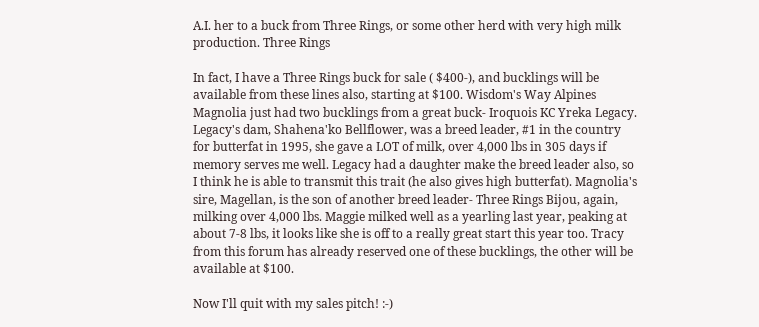A.I. her to a buck from Three Rings, or some other herd with very high milk production. Three Rings

In fact, I have a Three Rings buck for sale ( $400-), and bucklings will be available from these lines also, starting at $100. Wisdom's Way Alpines Magnolia just had two bucklings from a great buck- Iroquois KC Yreka Legacy. Legacy's dam, Shahena'ko Bellflower, was a breed leader, #1 in the country for butterfat in 1995, she gave a LOT of milk, over 4,000 lbs in 305 days if memory serves me well. Legacy had a daughter make the breed leader also, so I think he is able to transmit this trait (he also gives high butterfat). Magnolia's sire, Magellan, is the son of another breed leader- Three Rings Bijou, again, milking over 4,000 lbs. Maggie milked well as a yearling last year, peaking at about 7-8 lbs, it looks like she is off to a really great start this year too. Tracy from this forum has already reserved one of these bucklings, the other will be available at $100.

Now I'll quit with my sales pitch! :-)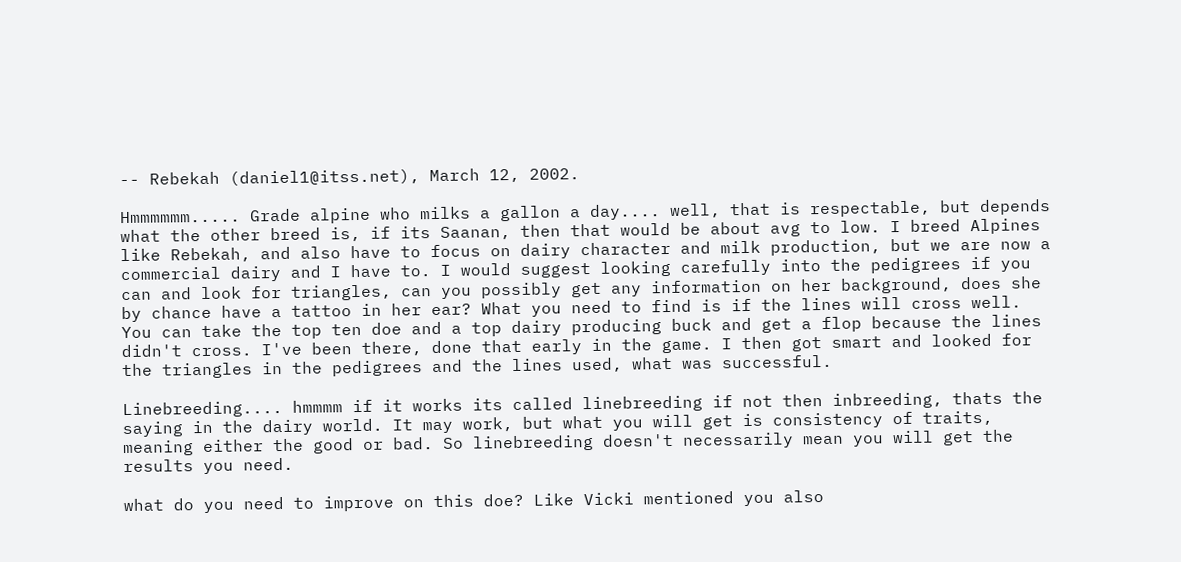-- Rebekah (daniel1@itss.net), March 12, 2002.

Hmmmmmm..... Grade alpine who milks a gallon a day.... well, that is respectable, but depends what the other breed is, if its Saanan, then that would be about avg to low. I breed Alpines like Rebekah, and also have to focus on dairy character and milk production, but we are now a commercial dairy and I have to. I would suggest looking carefully into the pedigrees if you can and look for triangles, can you possibly get any information on her background, does she by chance have a tattoo in her ear? What you need to find is if the lines will cross well. You can take the top ten doe and a top dairy producing buck and get a flop because the lines didn't cross. I've been there, done that early in the game. I then got smart and looked for the triangles in the pedigrees and the lines used, what was successful.

Linebreeding.... hmmmm if it works its called linebreeding if not then inbreeding, thats the saying in the dairy world. It may work, but what you will get is consistency of traits, meaning either the good or bad. So linebreeding doesn't necessarily mean you will get the results you need.

what do you need to improve on this doe? Like Vicki mentioned you also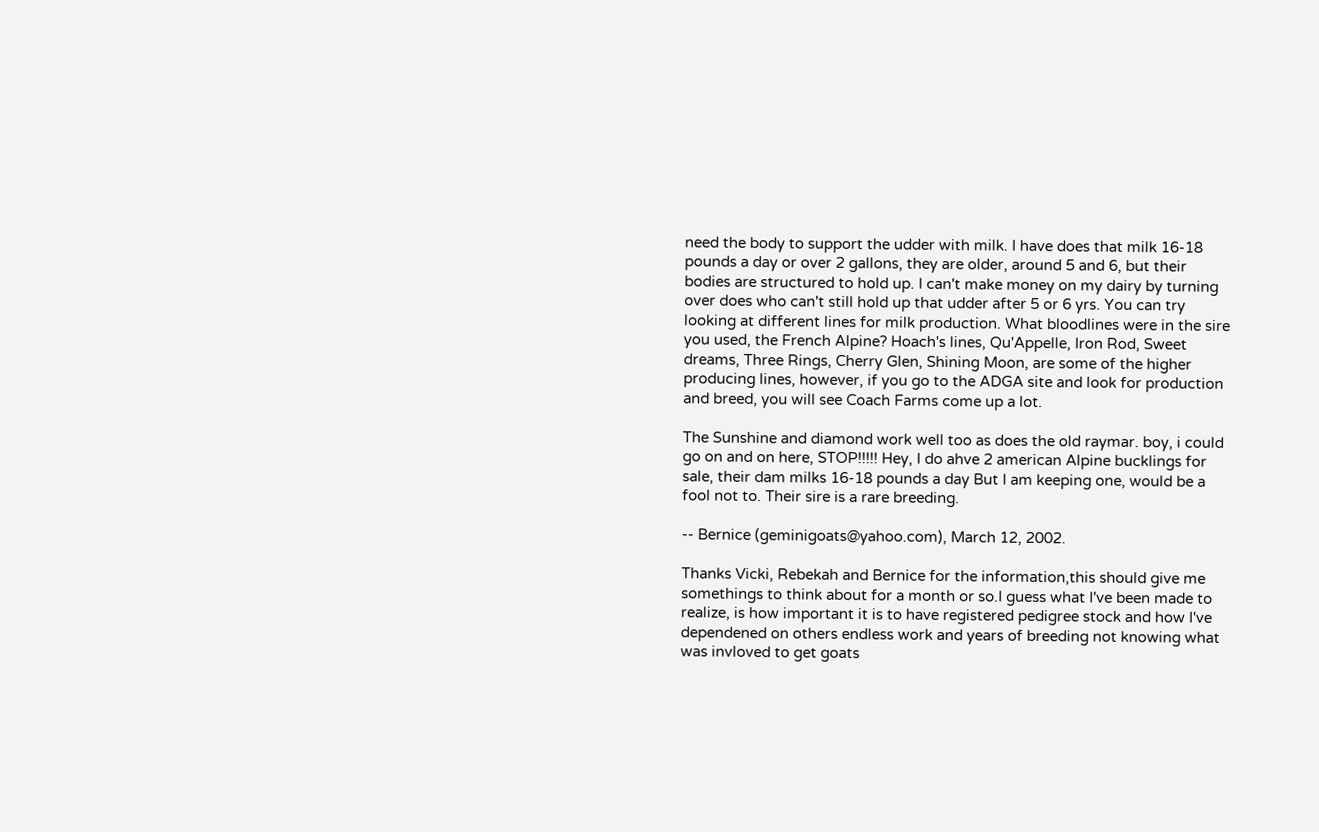need the body to support the udder with milk. I have does that milk 16-18 pounds a day or over 2 gallons, they are older, around 5 and 6, but their bodies are structured to hold up. I can't make money on my dairy by turning over does who can't still hold up that udder after 5 or 6 yrs. You can try looking at different lines for milk production. What bloodlines were in the sire you used, the French Alpine? Hoach's lines, Qu'Appelle, Iron Rod, Sweet dreams, Three Rings, Cherry Glen, Shining Moon, are some of the higher producing lines, however, if you go to the ADGA site and look for production and breed, you will see Coach Farms come up a lot.

The Sunshine and diamond work well too as does the old raymar. boy, i could go on and on here, STOP!!!!! Hey, I do ahve 2 american Alpine bucklings for sale, their dam milks 16-18 pounds a day But I am keeping one, would be a fool not to. Their sire is a rare breeding.

-- Bernice (geminigoats@yahoo.com), March 12, 2002.

Thanks Vicki, Rebekah and Bernice for the information,this should give me somethings to think about for a month or so.I guess what I've been made to realize, is how important it is to have registered pedigree stock and how I've dependened on others endless work and years of breeding not knowing what was invloved to get goats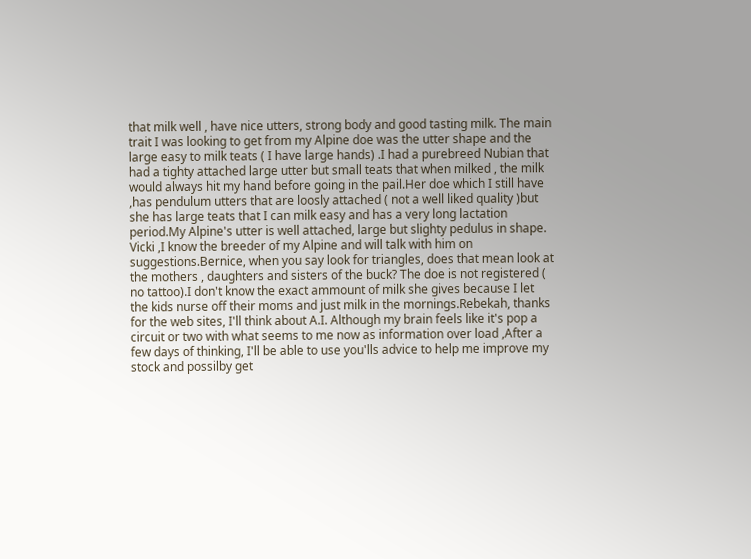that milk well , have nice utters, strong body and good tasting milk. The main trait I was looking to get from my Alpine doe was the utter shape and the large easy to milk teats ( I have large hands) .I had a purebreed Nubian that had a tighty attached large utter but small teats that when milked , the milk would always hit my hand before going in the pail.Her doe which I still have ,has pendulum utters that are loosly attached ( not a well liked quality )but she has large teats that I can milk easy and has a very long lactation period.My Alpine's utter is well attached, large but slighty pedulus in shape. Vicki ,I know the breeder of my Alpine and will talk with him on suggestions.Bernice, when you say look for triangles, does that mean look at the mothers , daughters and sisters of the buck? The doe is not registered ( no tattoo).I don't know the exact ammount of milk she gives because I let the kids nurse off their moms and just milk in the mornings.Rebekah, thanks for the web sites, I'll think about A.I. Although my brain feels like it's pop a circuit or two with what seems to me now as information over load ,After a few days of thinking, I'll be able to use you'lls advice to help me improve my stock and possilby get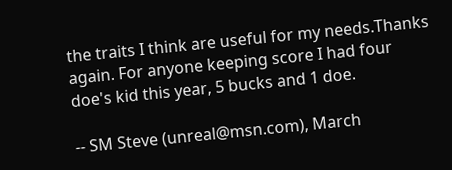the traits I think are useful for my needs.Thanks again. For anyone keeping score I had four doe's kid this year, 5 bucks and 1 doe.

-- SM Steve (unreal@msn.com), March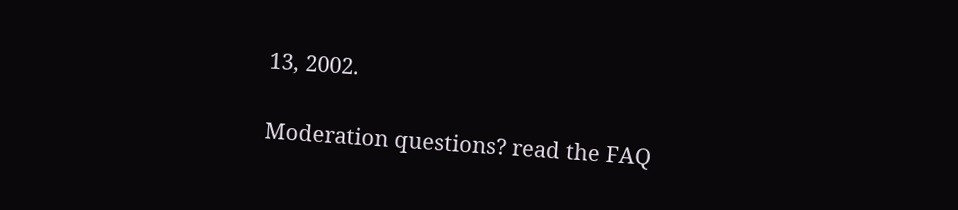13, 2002.

Moderation questions? read the FAQ